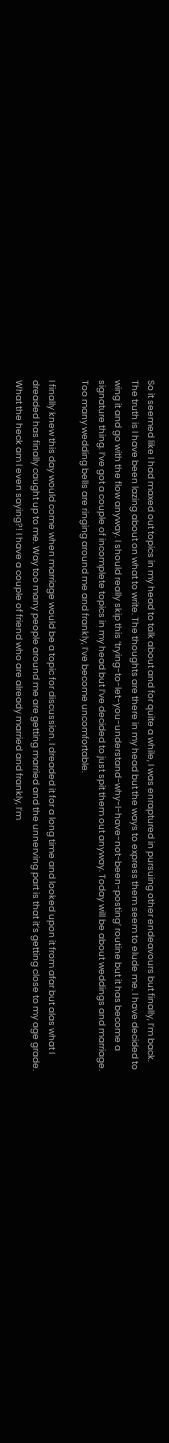So it seemed like I had maxed out topics in my head to talk about and for quite a while, I was enraptured in pursuing other endeavours but finally, I’m back. The truth is I have been lazing about on what to write. The thoughts are there in my head but the ways to express them seem to elude me. I have decided to wing it and go with the flow anyway. I should really skip this ‘trying-to-let-you-understand-why-I-have-not-been-posting’ routine but it has become a signature thing. I’ve got a couple of incomplete topics in my head but I’ve decided to just spit them out anyway. Today will be about weddings and marriage. Too many wedding bells are ringing around me and frankly, I’ve become uncomfortable.

I finally knew this day would come when marriage would be a topic for discussion. I dreaded it for a long time and looked upon it from afar but alas what I dreaded has finally caught up to me. Way too many people around me are getting married and the unnerving part is that it’s getting close to my age grade. What the heck am I even saying?! I have a couple of friend who are already married and frankly, I’m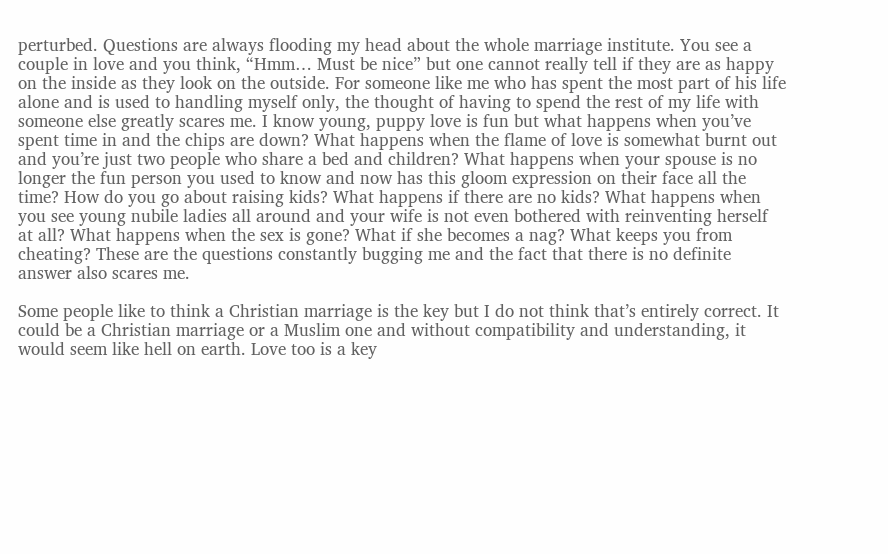perturbed. Questions are always flooding my head about the whole marriage institute. You see a couple in love and you think, “Hmm… Must be nice” but one cannot really tell if they are as happy on the inside as they look on the outside. For someone like me who has spent the most part of his life alone and is used to handling myself only, the thought of having to spend the rest of my life with someone else greatly scares me. I know young, puppy love is fun but what happens when you’ve spent time in and the chips are down? What happens when the flame of love is somewhat burnt out and you’re just two people who share a bed and children? What happens when your spouse is no longer the fun person you used to know and now has this gloom expression on their face all the time? How do you go about raising kids? What happens if there are no kids? What happens when you see young nubile ladies all around and your wife is not even bothered with reinventing herself at all? What happens when the sex is gone? What if she becomes a nag? What keeps you from cheating? These are the questions constantly bugging me and the fact that there is no definite answer also scares me.

Some people like to think a Christian marriage is the key but I do not think that’s entirely correct. It could be a Christian marriage or a Muslim one and without compatibility and understanding, it would seem like hell on earth. Love too is a key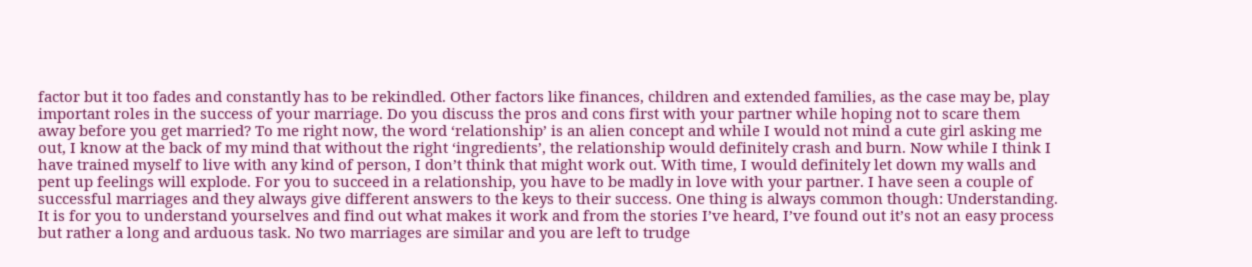factor but it too fades and constantly has to be rekindled. Other factors like finances, children and extended families, as the case may be, play important roles in the success of your marriage. Do you discuss the pros and cons first with your partner while hoping not to scare them away before you get married? To me right now, the word ‘relationship’ is an alien concept and while I would not mind a cute girl asking me out, I know at the back of my mind that without the right ‘ingredients’, the relationship would definitely crash and burn. Now while I think I have trained myself to live with any kind of person, I don’t think that might work out. With time, I would definitely let down my walls and pent up feelings will explode. For you to succeed in a relationship, you have to be madly in love with your partner. I have seen a couple of successful marriages and they always give different answers to the keys to their success. One thing is always common though: Understanding. It is for you to understand yourselves and find out what makes it work and from the stories I’ve heard, I’ve found out it’s not an easy process but rather a long and arduous task. No two marriages are similar and you are left to trudge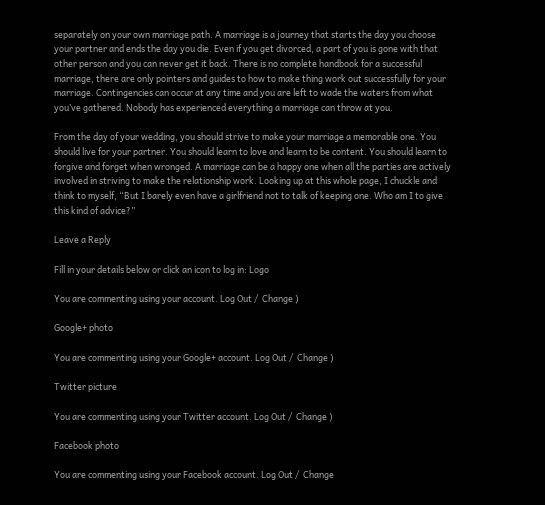separately on your own marriage path. A marriage is a journey that starts the day you choose your partner and ends the day you die. Even if you get divorced, a part of you is gone with that other person and you can never get it back. There is no complete handbook for a successful marriage, there are only pointers and guides to how to make thing work out successfully for your marriage. Contingencies can occur at any time and you are left to wade the waters from what you’ve gathered. Nobody has experienced everything a marriage can throw at you.

From the day of your wedding, you should strive to make your marriage a memorable one. You should live for your partner. You should learn to love and learn to be content. You should learn to forgive and forget when wronged. A marriage can be a happy one when all the parties are actively involved in striving to make the relationship work. Looking up at this whole page, I chuckle and think to myself, “But I barely even have a girlfriend not to talk of keeping one. Who am I to give this kind of advice?”

Leave a Reply

Fill in your details below or click an icon to log in: Logo

You are commenting using your account. Log Out /  Change )

Google+ photo

You are commenting using your Google+ account. Log Out /  Change )

Twitter picture

You are commenting using your Twitter account. Log Out /  Change )

Facebook photo

You are commenting using your Facebook account. Log Out /  Change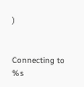)


Connecting to %s